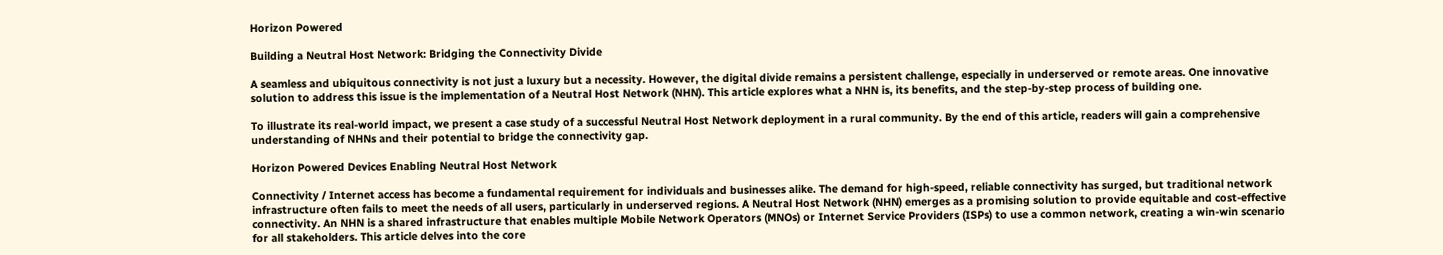Horizon Powered

Building a Neutral Host Network: Bridging the Connectivity Divide

A seamless and ubiquitous connectivity is not just a luxury but a necessity. However, the digital divide remains a persistent challenge, especially in underserved or remote areas. One innovative solution to address this issue is the implementation of a Neutral Host Network (NHN). This article explores what a NHN is, its benefits, and the step-by-step process of building one.

To illustrate its real-world impact, we present a case study of a successful Neutral Host Network deployment in a rural community. By the end of this article, readers will gain a comprehensive understanding of NHNs and their potential to bridge the connectivity gap.

Horizon Powered Devices Enabling Neutral Host Network

Connectivity / Internet access has become a fundamental requirement for individuals and businesses alike. The demand for high-speed, reliable connectivity has surged, but traditional network infrastructure often fails to meet the needs of all users, particularly in underserved regions. A Neutral Host Network (NHN) emerges as a promising solution to provide equitable and cost-effective connectivity. An NHN is a shared infrastructure that enables multiple Mobile Network Operators (MNOs) or Internet Service Providers (ISPs) to use a common network, creating a win-win scenario for all stakeholders. This article delves into the core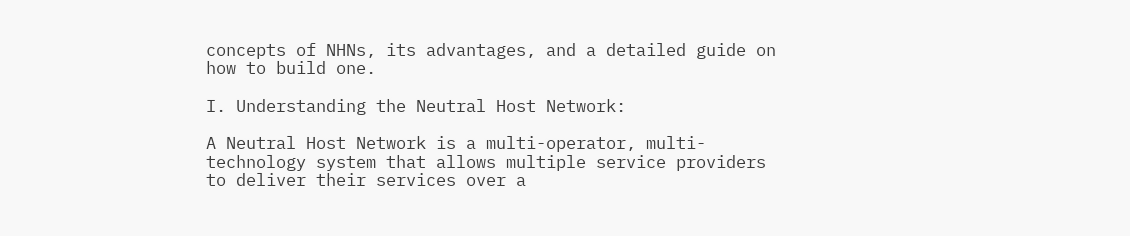concepts of NHNs, its advantages, and a detailed guide on how to build one.

I. Understanding the Neutral Host Network:

A Neutral Host Network is a multi-operator, multi-technology system that allows multiple service providers to deliver their services over a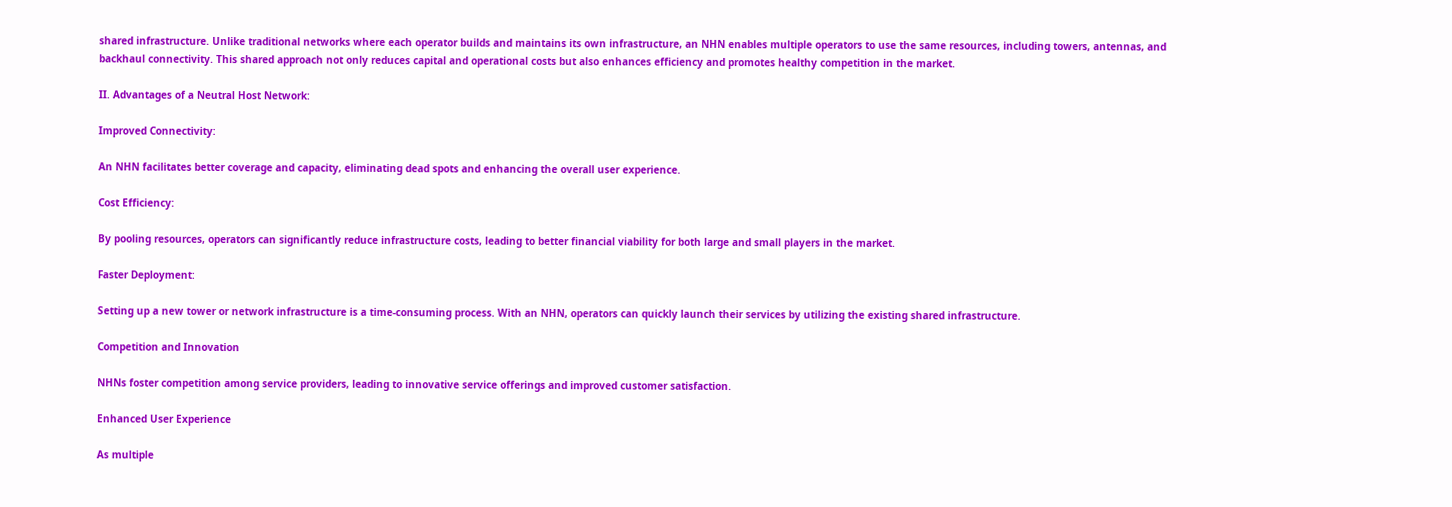shared infrastructure. Unlike traditional networks where each operator builds and maintains its own infrastructure, an NHN enables multiple operators to use the same resources, including towers, antennas, and backhaul connectivity. This shared approach not only reduces capital and operational costs but also enhances efficiency and promotes healthy competition in the market.

II. Advantages of a Neutral Host Network:

Improved Connectivity:

An NHN facilitates better coverage and capacity, eliminating dead spots and enhancing the overall user experience.

Cost Efficiency:

By pooling resources, operators can significantly reduce infrastructure costs, leading to better financial viability for both large and small players in the market.

Faster Deployment:

Setting up a new tower or network infrastructure is a time-consuming process. With an NHN, operators can quickly launch their services by utilizing the existing shared infrastructure.

Competition and Innovation

NHNs foster competition among service providers, leading to innovative service offerings and improved customer satisfaction.

Enhanced User Experience

As multiple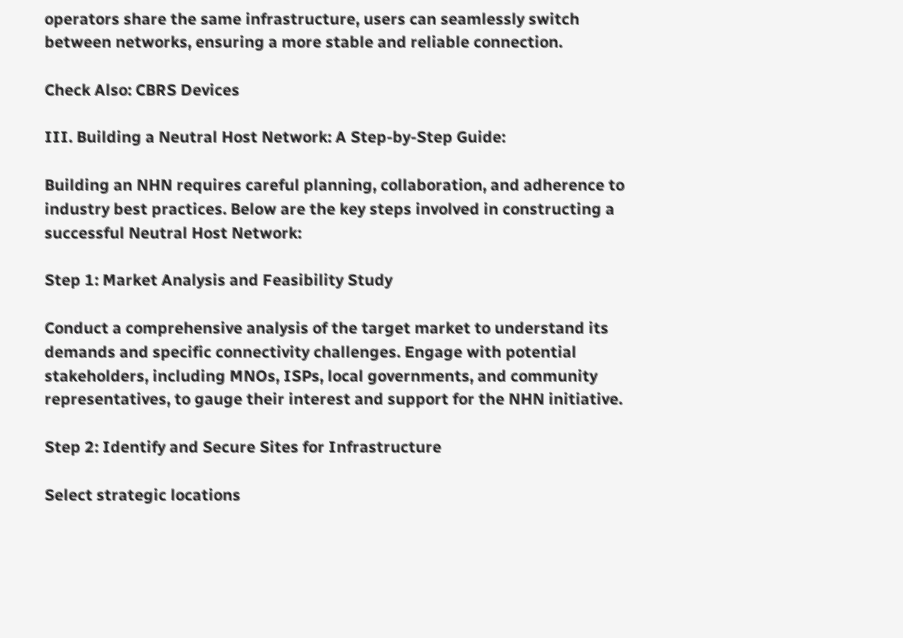operators share the same infrastructure, users can seamlessly switch between networks, ensuring a more stable and reliable connection.

Check Also: CBRS Devices

III. Building a Neutral Host Network: A Step-by-Step Guide:

Building an NHN requires careful planning, collaboration, and adherence to industry best practices. Below are the key steps involved in constructing a successful Neutral Host Network:

Step 1: Market Analysis and Feasibility Study

Conduct a comprehensive analysis of the target market to understand its demands and specific connectivity challenges. Engage with potential stakeholders, including MNOs, ISPs, local governments, and community representatives, to gauge their interest and support for the NHN initiative.

Step 2: Identify and Secure Sites for Infrastructure

Select strategic locations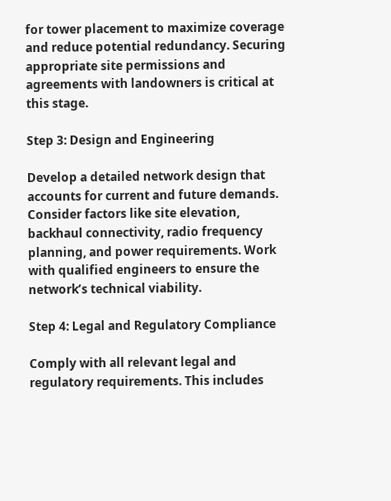for tower placement to maximize coverage and reduce potential redundancy. Securing appropriate site permissions and agreements with landowners is critical at this stage.

Step 3: Design and Engineering

Develop a detailed network design that accounts for current and future demands. Consider factors like site elevation, backhaul connectivity, radio frequency planning, and power requirements. Work with qualified engineers to ensure the network’s technical viability.

Step 4: Legal and Regulatory Compliance

Comply with all relevant legal and regulatory requirements. This includes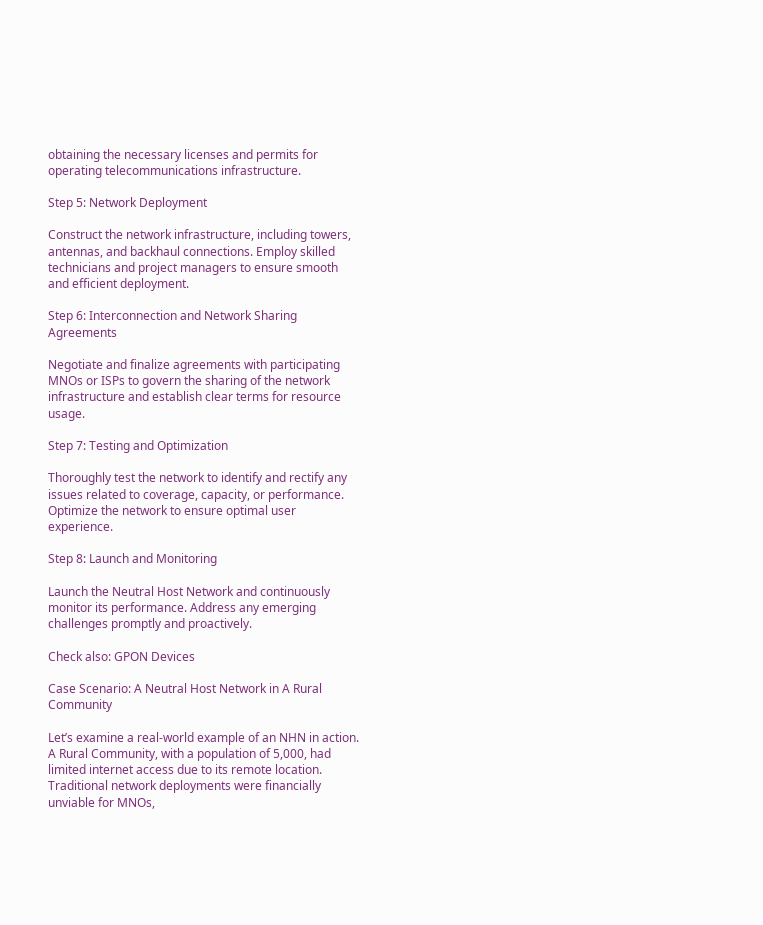obtaining the necessary licenses and permits for operating telecommunications infrastructure.

Step 5: Network Deployment

Construct the network infrastructure, including towers, antennas, and backhaul connections. Employ skilled technicians and project managers to ensure smooth and efficient deployment.

Step 6: Interconnection and Network Sharing Agreements

Negotiate and finalize agreements with participating MNOs or ISPs to govern the sharing of the network infrastructure and establish clear terms for resource usage.

Step 7: Testing and Optimization

Thoroughly test the network to identify and rectify any issues related to coverage, capacity, or performance. Optimize the network to ensure optimal user experience.

Step 8: Launch and Monitoring

Launch the Neutral Host Network and continuously monitor its performance. Address any emerging challenges promptly and proactively.

Check also: GPON Devices

Case Scenario: A Neutral Host Network in A Rural Community

Let’s examine a real-world example of an NHN in action. A Rural Community, with a population of 5,000, had limited internet access due to its remote location. Traditional network deployments were financially unviable for MNOs,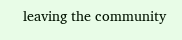leaving the community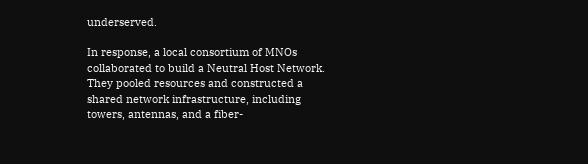underserved.

In response, a local consortium of MNOs collaborated to build a Neutral Host Network. They pooled resources and constructed a shared network infrastructure, including towers, antennas, and a fiber-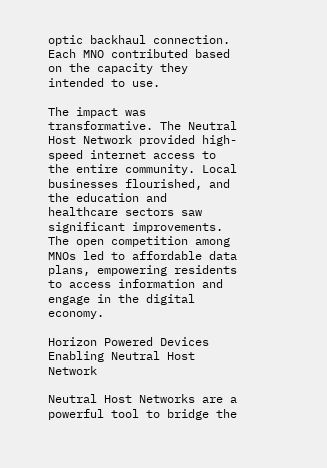optic backhaul connection. Each MNO contributed based on the capacity they intended to use.

The impact was transformative. The Neutral Host Network provided high-speed internet access to the entire community. Local businesses flourished, and the education and healthcare sectors saw significant improvements. The open competition among MNOs led to affordable data plans, empowering residents to access information and engage in the digital economy.

Horizon Powered Devices Enabling Neutral Host Network

Neutral Host Networks are a powerful tool to bridge the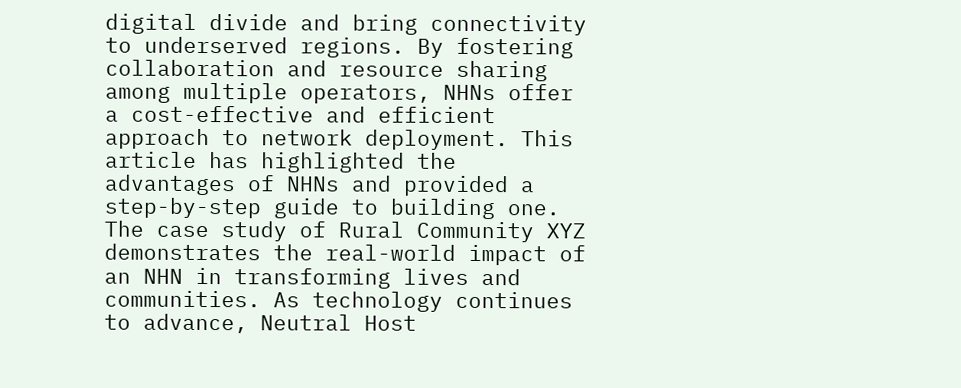digital divide and bring connectivity to underserved regions. By fostering collaboration and resource sharing among multiple operators, NHNs offer a cost-effective and efficient approach to network deployment. This article has highlighted the advantages of NHNs and provided a step-by-step guide to building one. The case study of Rural Community XYZ demonstrates the real-world impact of an NHN in transforming lives and communities. As technology continues to advance, Neutral Host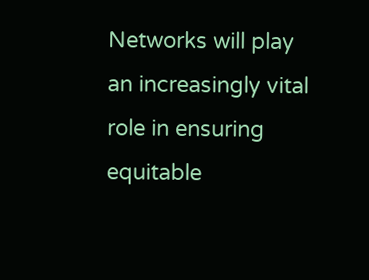Networks will play an increasingly vital role in ensuring equitable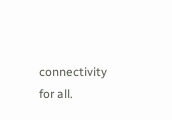connectivity for all.